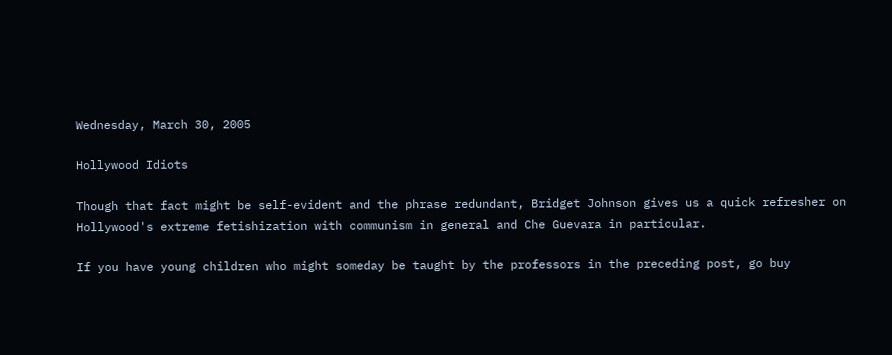Wednesday, March 30, 2005

Hollywood Idiots

Though that fact might be self-evident and the phrase redundant, Bridget Johnson gives us a quick refresher on Hollywood's extreme fetishization with communism in general and Che Guevara in particular.

If you have young children who might someday be taught by the professors in the preceding post, go buy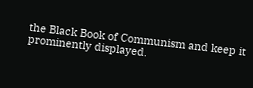the Black Book of Communism and keep it prominently displayed.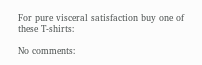For pure visceral satisfaction buy one of these T-shirts:

No comments: